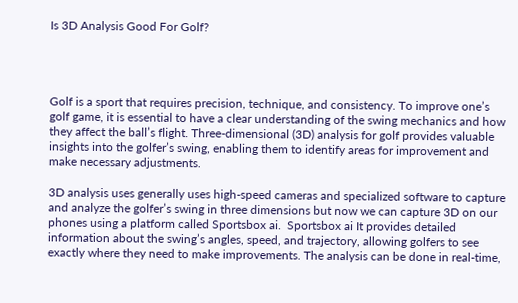Is 3D Analysis Good For Golf?




Golf is a sport that requires precision, technique, and consistency. To improve one’s golf game, it is essential to have a clear understanding of the swing mechanics and how they affect the ball’s flight. Three-dimensional (3D) analysis for golf provides valuable insights into the golfer’s swing, enabling them to identify areas for improvement and make necessary adjustments.

3D analysis uses generally uses high-speed cameras and specialized software to capture and analyze the golfer’s swing in three dimensions but now we can capture 3D on our phones using a platform called Sportsbox ai.  Sportsbox ai It provides detailed information about the swing’s angles, speed, and trajectory, allowing golfers to see exactly where they need to make improvements. The analysis can be done in real-time,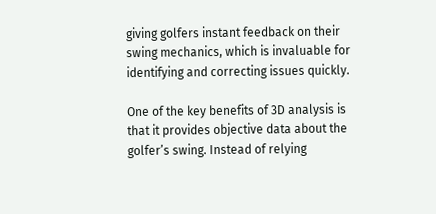giving golfers instant feedback on their swing mechanics, which is invaluable for identifying and correcting issues quickly.

One of the key benefits of 3D analysis is that it provides objective data about the golfer’s swing. Instead of relying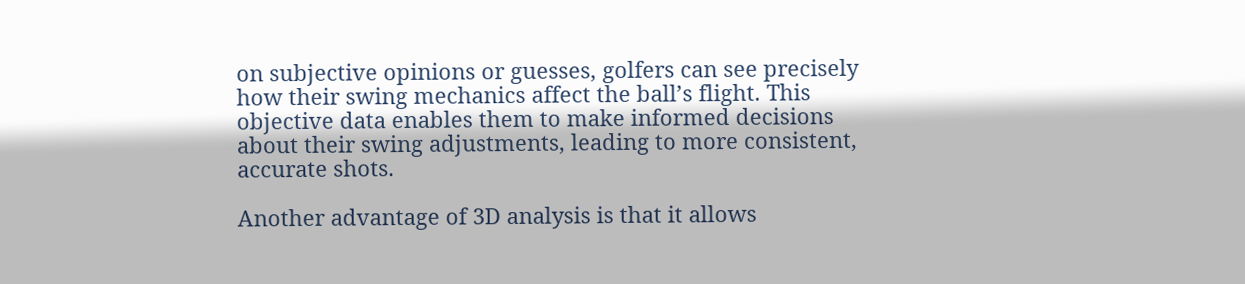on subjective opinions or guesses, golfers can see precisely how their swing mechanics affect the ball’s flight. This objective data enables them to make informed decisions about their swing adjustments, leading to more consistent, accurate shots.

Another advantage of 3D analysis is that it allows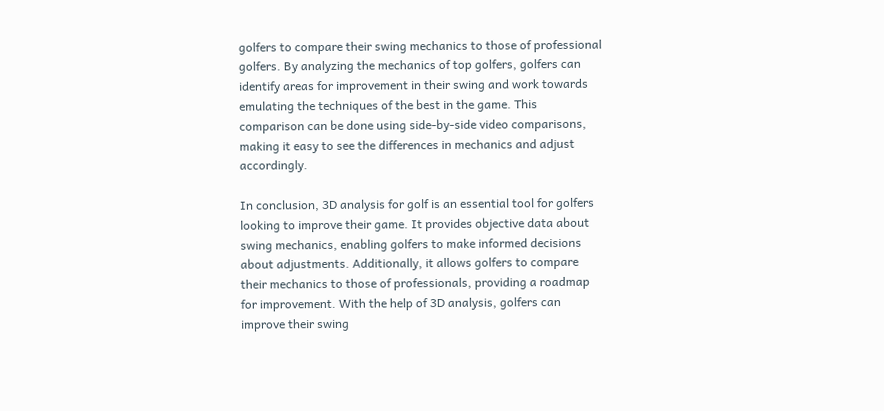golfers to compare their swing mechanics to those of professional golfers. By analyzing the mechanics of top golfers, golfers can identify areas for improvement in their swing and work towards emulating the techniques of the best in the game. This comparison can be done using side-by-side video comparisons, making it easy to see the differences in mechanics and adjust accordingly.

In conclusion, 3D analysis for golf is an essential tool for golfers looking to improve their game. It provides objective data about swing mechanics, enabling golfers to make informed decisions about adjustments. Additionally, it allows golfers to compare their mechanics to those of professionals, providing a roadmap for improvement. With the help of 3D analysis, golfers can improve their swing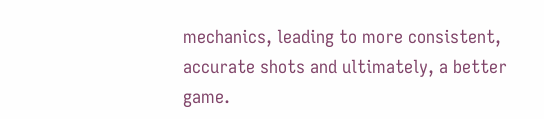mechanics, leading to more consistent, accurate shots and ultimately, a better game.